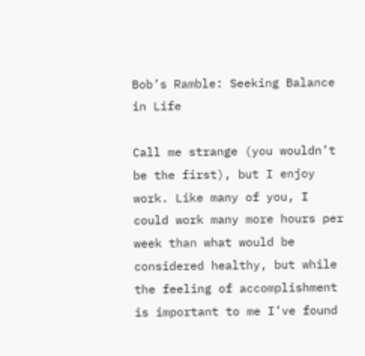Bob’s Ramble: Seeking Balance in Life

Call me strange (you wouldn’t be the first), but I enjoy work. Like many of you, I could work many more hours per week than what would be considered healthy, but while the feeling of accomplishment is important to me I’ve found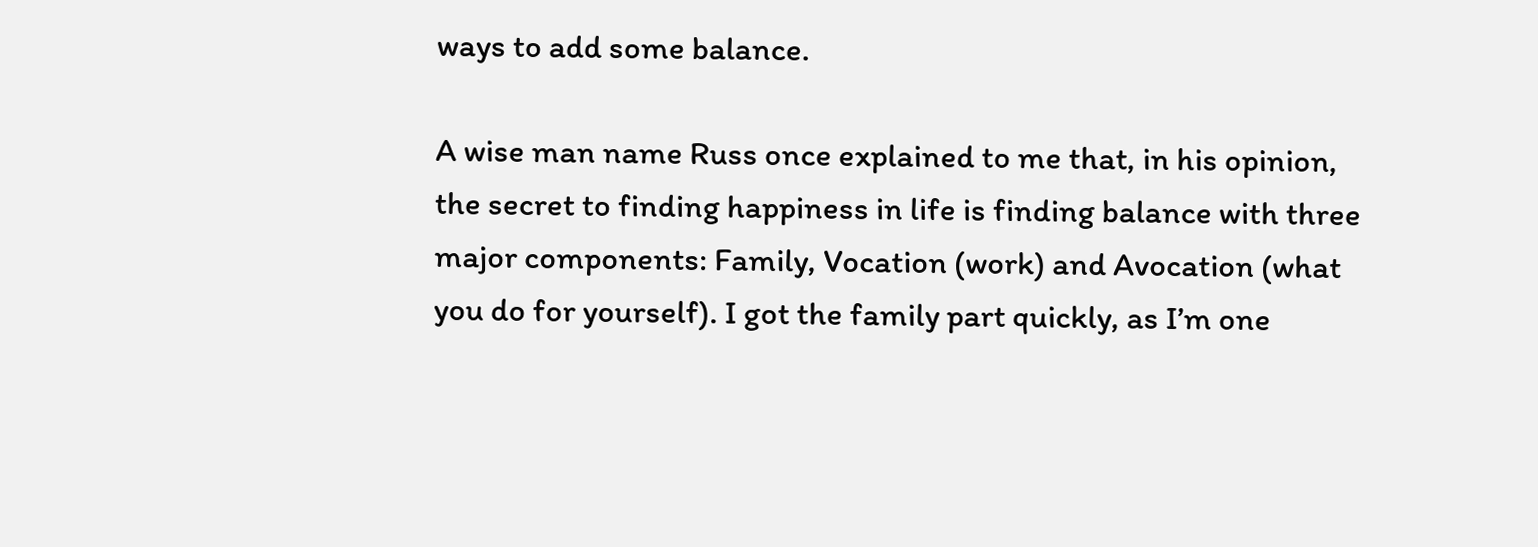ways to add some balance.

A wise man name Russ once explained to me that, in his opinion, the secret to finding happiness in life is finding balance with three major components: Family, Vocation (work) and Avocation (what you do for yourself). I got the family part quickly, as I’m one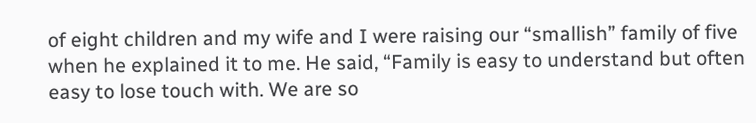of eight children and my wife and I were raising our “smallish” family of five when he explained it to me. He said, “Family is easy to understand but often easy to lose touch with. We are so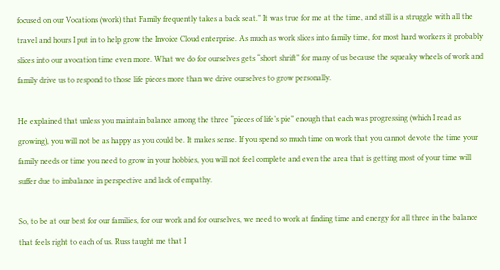focused on our Vocations (work) that Family frequently takes a back seat.” It was true for me at the time, and still is a struggle with all the travel and hours I put in to help grow the Invoice Cloud enterprise. As much as work slices into family time, for most hard workers it probably slices into our avocation time even more. What we do for ourselves gets “short shrift” for many of us because the squeaky wheels of work and family drive us to respond to those life pieces more than we drive ourselves to grow personally.

He explained that unless you maintain balance among the three “pieces of life’s pie” enough that each was progressing (which I read as growing), you will not be as happy as you could be. It makes sense. If you spend so much time on work that you cannot devote the time your family needs or time you need to grow in your hobbies, you will not feel complete and even the area that is getting most of your time will suffer due to imbalance in perspective and lack of empathy.

So, to be at our best for our families, for our work and for ourselves, we need to work at finding time and energy for all three in the balance that feels right to each of us. Russ taught me that I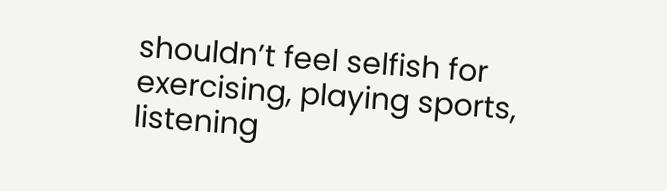shouldn’t feel selfish for exercising, playing sports, listening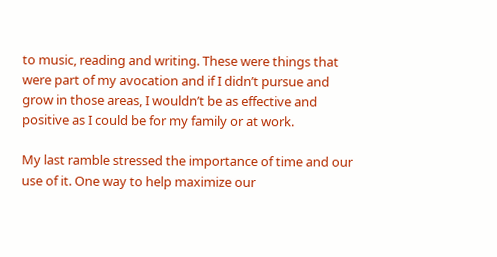to music, reading and writing. These were things that were part of my avocation and if I didn’t pursue and grow in those areas, I wouldn’t be as effective and positive as I could be for my family or at work.

My last ramble stressed the importance of time and our use of it. One way to help maximize our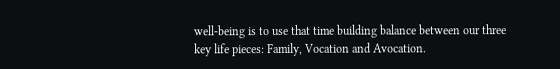well-being is to use that time building balance between our three key life pieces: Family, Vocation and Avocation.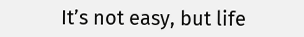It’s not easy, but life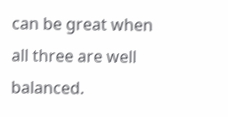can be great when all three are well balanced.